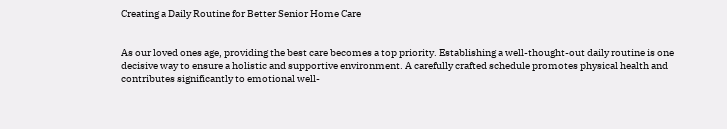Creating a Daily Routine for Better Senior Home Care


As our loved ones age, providing the best care becomes a top priority. Establishing a well-thought-out daily routine is one decisive way to ensure a holistic and supportive environment. A carefully crafted schedule promotes physical health and contributes significantly to emotional well-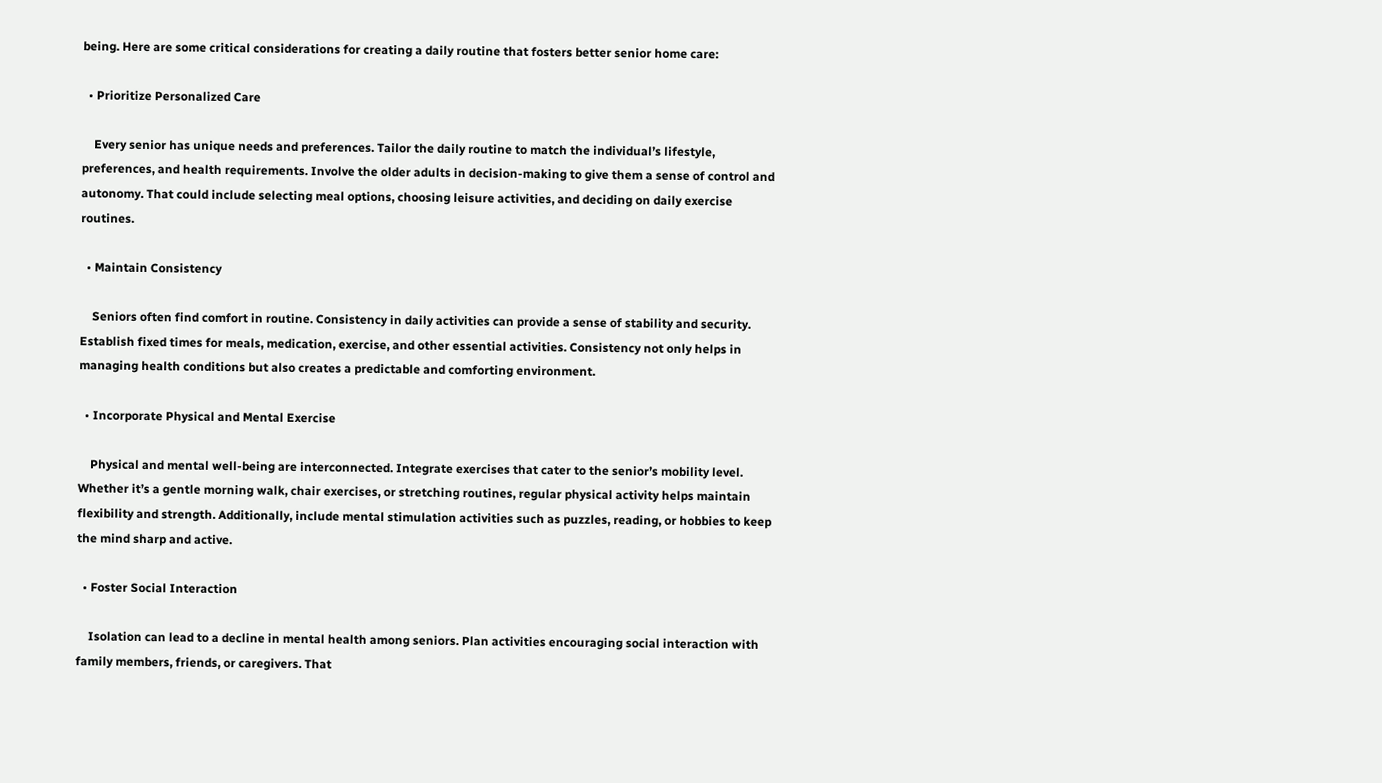being. Here are some critical considerations for creating a daily routine that fosters better senior home care:

  • Prioritize Personalized Care

    Every senior has unique needs and preferences. Tailor the daily routine to match the individual’s lifestyle, preferences, and health requirements. Involve the older adults in decision-making to give them a sense of control and autonomy. That could include selecting meal options, choosing leisure activities, and deciding on daily exercise routines.

  • Maintain Consistency

    Seniors often find comfort in routine. Consistency in daily activities can provide a sense of stability and security. Establish fixed times for meals, medication, exercise, and other essential activities. Consistency not only helps in managing health conditions but also creates a predictable and comforting environment.

  • Incorporate Physical and Mental Exercise

    Physical and mental well-being are interconnected. Integrate exercises that cater to the senior’s mobility level. Whether it’s a gentle morning walk, chair exercises, or stretching routines, regular physical activity helps maintain flexibility and strength. Additionally, include mental stimulation activities such as puzzles, reading, or hobbies to keep the mind sharp and active.

  • Foster Social Interaction

    Isolation can lead to a decline in mental health among seniors. Plan activities encouraging social interaction with family members, friends, or caregivers. That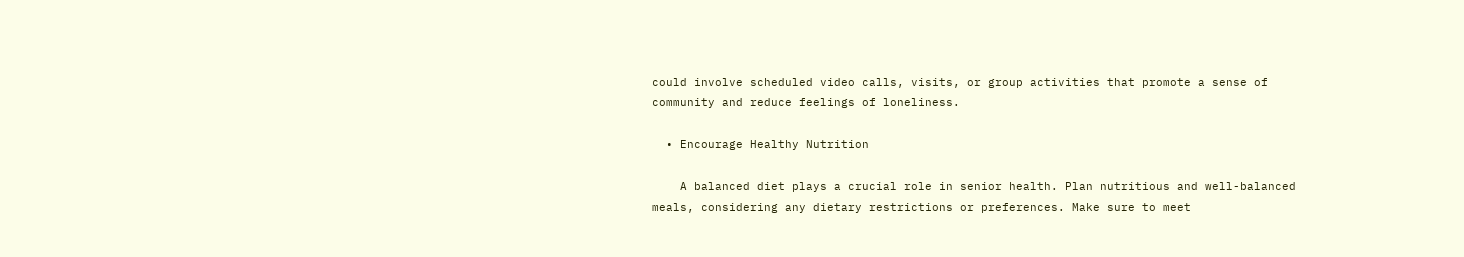could involve scheduled video calls, visits, or group activities that promote a sense of community and reduce feelings of loneliness.

  • Encourage Healthy Nutrition

    A balanced diet plays a crucial role in senior health. Plan nutritious and well-balanced meals, considering any dietary restrictions or preferences. Make sure to meet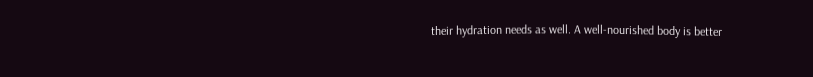their hydration needs as well. A well-nourished body is better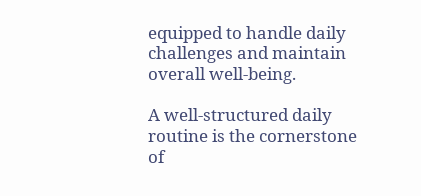equipped to handle daily challenges and maintain overall well-being.

A well-structured daily routine is the cornerstone of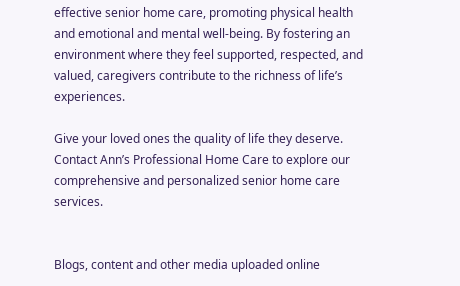effective senior home care, promoting physical health and emotional and mental well-being. By fostering an environment where they feel supported, respected, and valued, caregivers contribute to the richness of life’s experiences.

Give your loved ones the quality of life they deserve. Contact Ann’s Professional Home Care to explore our comprehensive and personalized senior home care services.


Blogs, content and other media uploaded online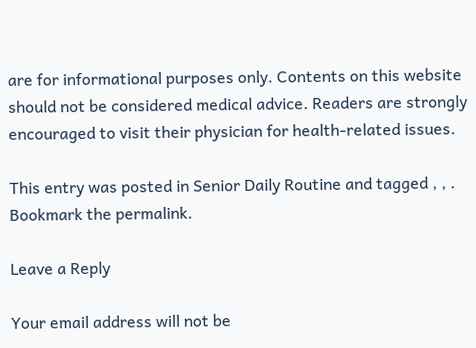are for informational purposes only. Contents on this website should not be considered medical advice. Readers are strongly encouraged to visit their physician for health-related issues.

This entry was posted in Senior Daily Routine and tagged , , . Bookmark the permalink.

Leave a Reply

Your email address will not be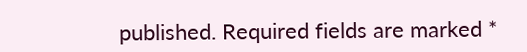published. Required fields are marked *